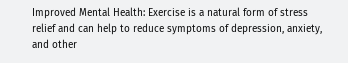Improved Mental Health: Exercise is a natural form of stress relief and can help to reduce symptoms of depression, anxiety, and other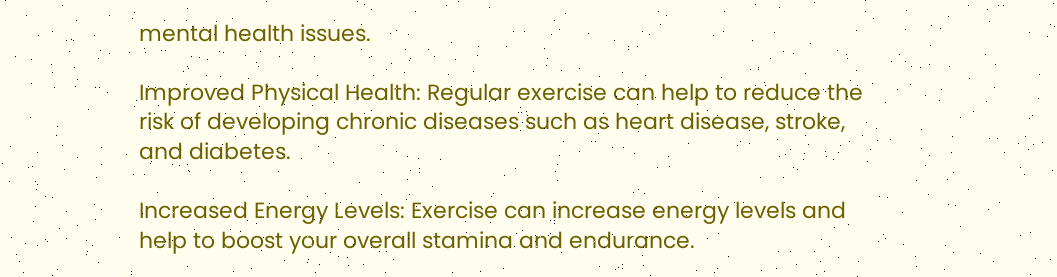mental health issues.

Improved Physical Health: Regular exercise can help to reduce the risk of developing chronic diseases such as heart disease, stroke, and diabetes.

Increased Energy Levels: Exercise can increase energy levels and help to boost your overall stamina and endurance.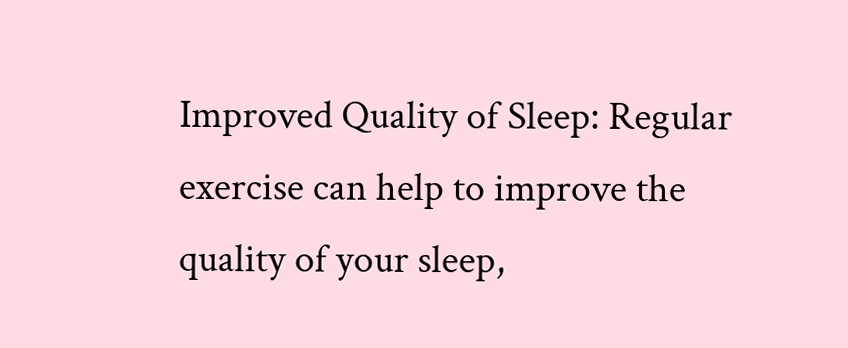Improved Quality of Sleep: Regular exercise can help to improve the quality of your sleep,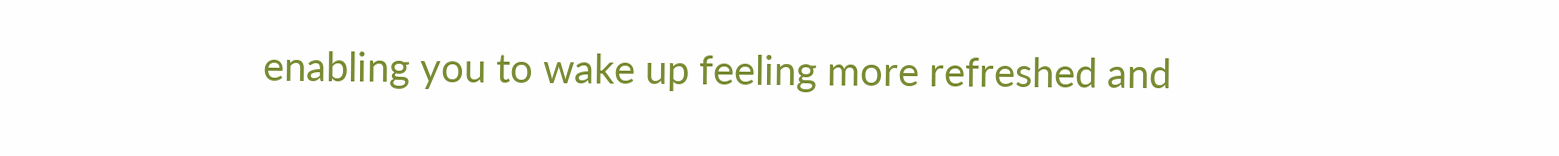enabling you to wake up feeling more refreshed and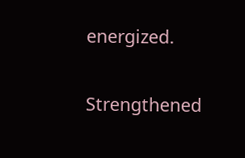energized.

Strengthened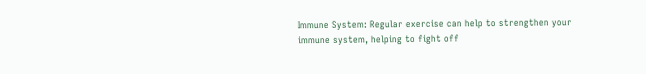Immune System: Regular exercise can help to strengthen your immune system, helping to fight off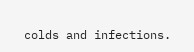colds and infections.